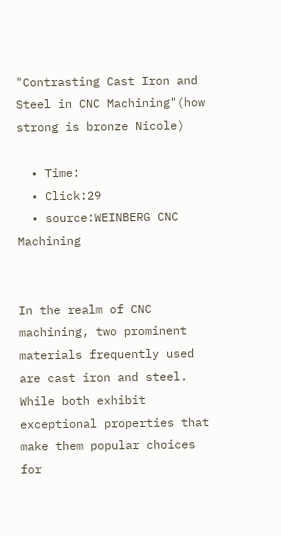"Contrasting Cast Iron and Steel in CNC Machining"(how strong is bronze Nicole)

  • Time:
  • Click:29
  • source:WEINBERG CNC Machining


In the realm of CNC machining, two prominent materials frequently used are cast iron and steel. While both exhibit exceptional properties that make them popular choices for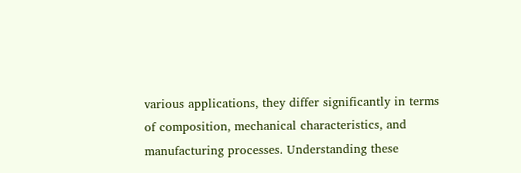various applications, they differ significantly in terms of composition, mechanical characteristics, and manufacturing processes. Understanding these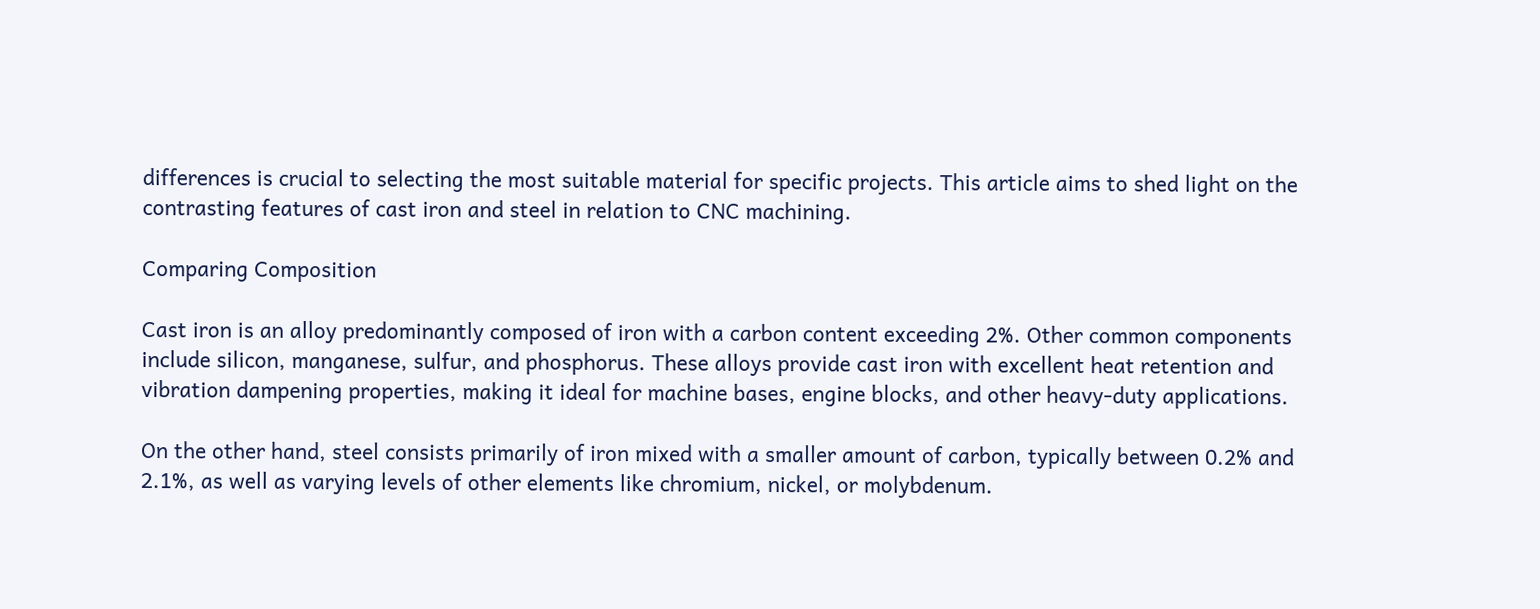differences is crucial to selecting the most suitable material for specific projects. This article aims to shed light on the contrasting features of cast iron and steel in relation to CNC machining.

Comparing Composition

Cast iron is an alloy predominantly composed of iron with a carbon content exceeding 2%. Other common components include silicon, manganese, sulfur, and phosphorus. These alloys provide cast iron with excellent heat retention and vibration dampening properties, making it ideal for machine bases, engine blocks, and other heavy-duty applications.

On the other hand, steel consists primarily of iron mixed with a smaller amount of carbon, typically between 0.2% and 2.1%, as well as varying levels of other elements like chromium, nickel, or molybdenum.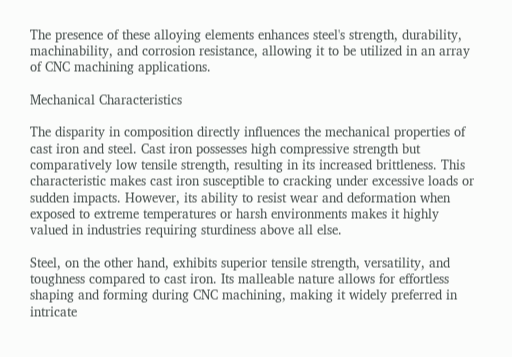The presence of these alloying elements enhances steel's strength, durability, machinability, and corrosion resistance, allowing it to be utilized in an array of CNC machining applications.

Mechanical Characteristics

The disparity in composition directly influences the mechanical properties of cast iron and steel. Cast iron possesses high compressive strength but comparatively low tensile strength, resulting in its increased brittleness. This characteristic makes cast iron susceptible to cracking under excessive loads or sudden impacts. However, its ability to resist wear and deformation when exposed to extreme temperatures or harsh environments makes it highly valued in industries requiring sturdiness above all else.

Steel, on the other hand, exhibits superior tensile strength, versatility, and toughness compared to cast iron. Its malleable nature allows for effortless shaping and forming during CNC machining, making it widely preferred in intricate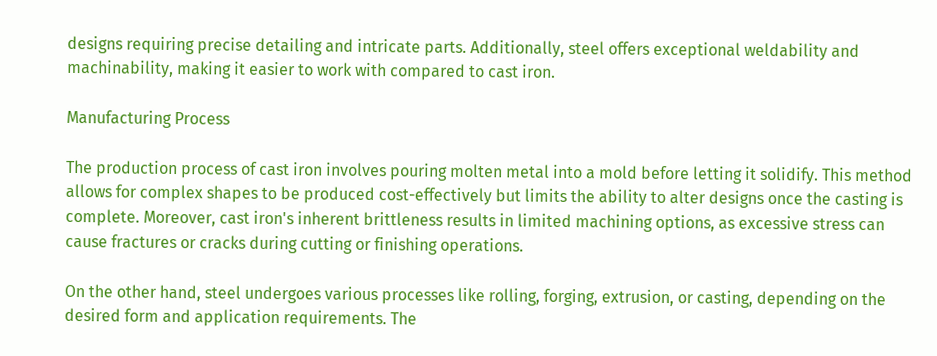designs requiring precise detailing and intricate parts. Additionally, steel offers exceptional weldability and machinability, making it easier to work with compared to cast iron.

Manufacturing Process

The production process of cast iron involves pouring molten metal into a mold before letting it solidify. This method allows for complex shapes to be produced cost-effectively but limits the ability to alter designs once the casting is complete. Moreover, cast iron's inherent brittleness results in limited machining options, as excessive stress can cause fractures or cracks during cutting or finishing operations.

On the other hand, steel undergoes various processes like rolling, forging, extrusion, or casting, depending on the desired form and application requirements. The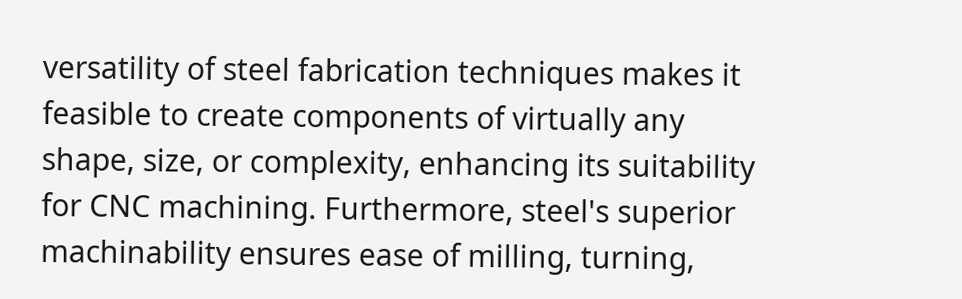versatility of steel fabrication techniques makes it feasible to create components of virtually any shape, size, or complexity, enhancing its suitability for CNC machining. Furthermore, steel's superior machinability ensures ease of milling, turning,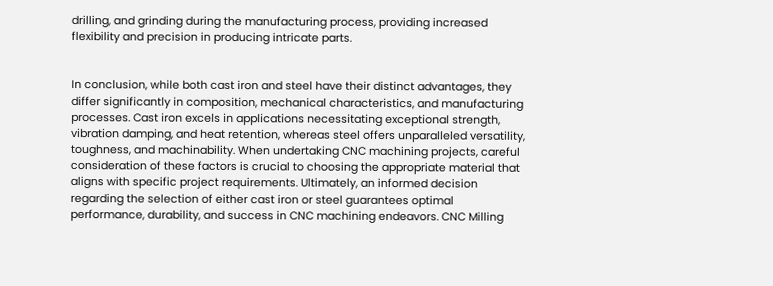drilling, and grinding during the manufacturing process, providing increased flexibility and precision in producing intricate parts.


In conclusion, while both cast iron and steel have their distinct advantages, they differ significantly in composition, mechanical characteristics, and manufacturing processes. Cast iron excels in applications necessitating exceptional strength, vibration damping, and heat retention, whereas steel offers unparalleled versatility, toughness, and machinability. When undertaking CNC machining projects, careful consideration of these factors is crucial to choosing the appropriate material that aligns with specific project requirements. Ultimately, an informed decision regarding the selection of either cast iron or steel guarantees optimal performance, durability, and success in CNC machining endeavors. CNC Milling